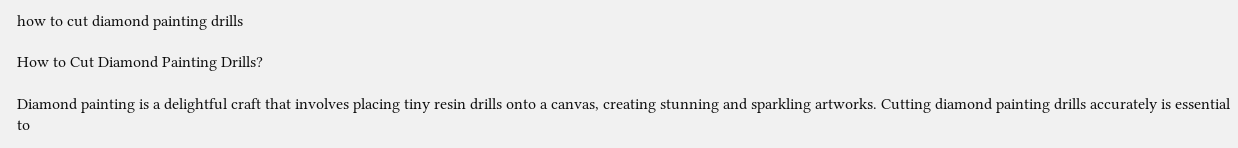how to cut diamond painting drills

How to Cut Diamond Painting Drills?

Diamond painting is a delightful craft that involves placing tiny resin drills onto a canvas, creating stunning and sparkling artworks. Cutting diamond painting drills accurately is essential to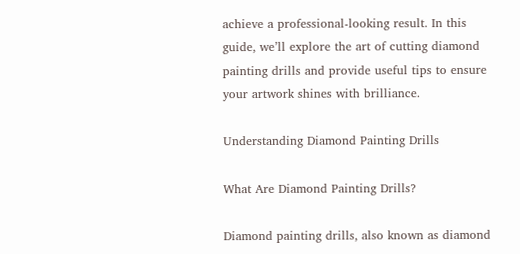achieve a professional-looking result. In this guide, we’ll explore the art of cutting diamond painting drills and provide useful tips to ensure your artwork shines with brilliance.

Understanding Diamond Painting Drills

What Are Diamond Painting Drills?

Diamond painting drills, also known as diamond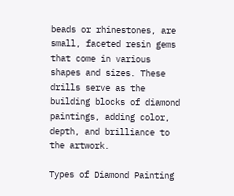beads or rhinestones, are small, faceted resin gems that come in various shapes and sizes. These drills serve as the building blocks of diamond paintings, adding color, depth, and brilliance to the artwork.

Types of Diamond Painting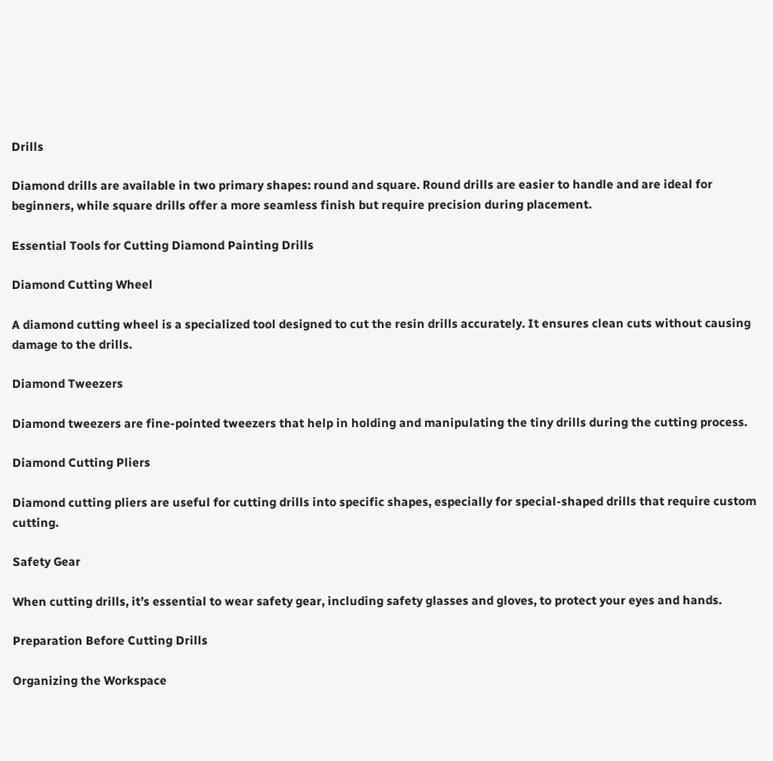Drills

Diamond drills are available in two primary shapes: round and square. Round drills are easier to handle and are ideal for beginners, while square drills offer a more seamless finish but require precision during placement.

Essential Tools for Cutting Diamond Painting Drills

Diamond Cutting Wheel

A diamond cutting wheel is a specialized tool designed to cut the resin drills accurately. It ensures clean cuts without causing damage to the drills.

Diamond Tweezers

Diamond tweezers are fine-pointed tweezers that help in holding and manipulating the tiny drills during the cutting process.

Diamond Cutting Pliers

Diamond cutting pliers are useful for cutting drills into specific shapes, especially for special-shaped drills that require custom cutting.

Safety Gear

When cutting drills, it’s essential to wear safety gear, including safety glasses and gloves, to protect your eyes and hands.

Preparation Before Cutting Drills

Organizing the Workspace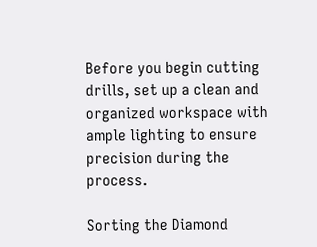Before you begin cutting drills, set up a clean and organized workspace with ample lighting to ensure precision during the process.

Sorting the Diamond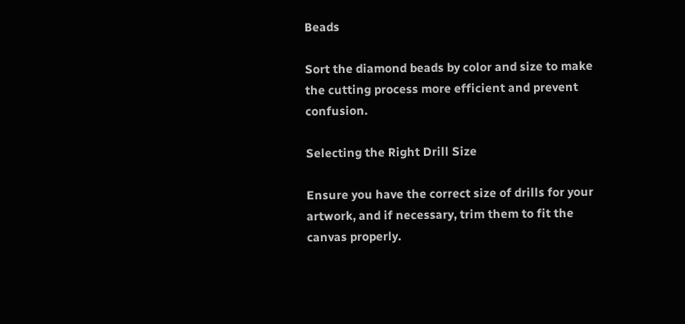Beads

Sort the diamond beads by color and size to make the cutting process more efficient and prevent confusion.

Selecting the Right Drill Size

Ensure you have the correct size of drills for your artwork, and if necessary, trim them to fit the canvas properly.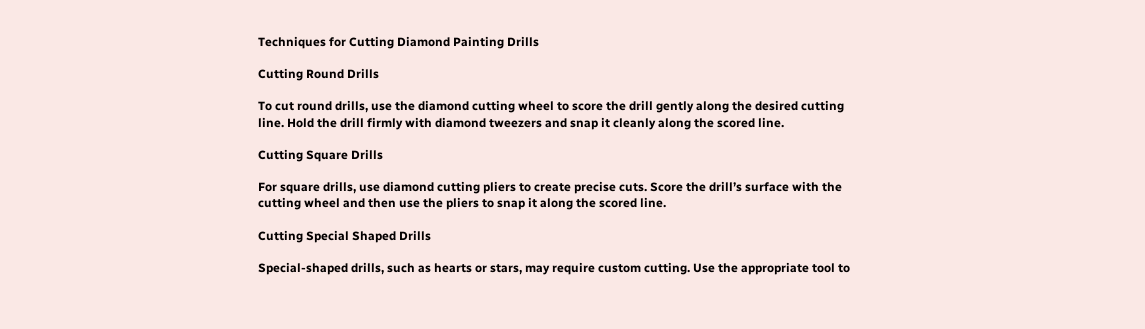Techniques for Cutting Diamond Painting Drills

Cutting Round Drills

To cut round drills, use the diamond cutting wheel to score the drill gently along the desired cutting line. Hold the drill firmly with diamond tweezers and snap it cleanly along the scored line.

Cutting Square Drills

For square drills, use diamond cutting pliers to create precise cuts. Score the drill’s surface with the cutting wheel and then use the pliers to snap it along the scored line.

Cutting Special Shaped Drills

Special-shaped drills, such as hearts or stars, may require custom cutting. Use the appropriate tool to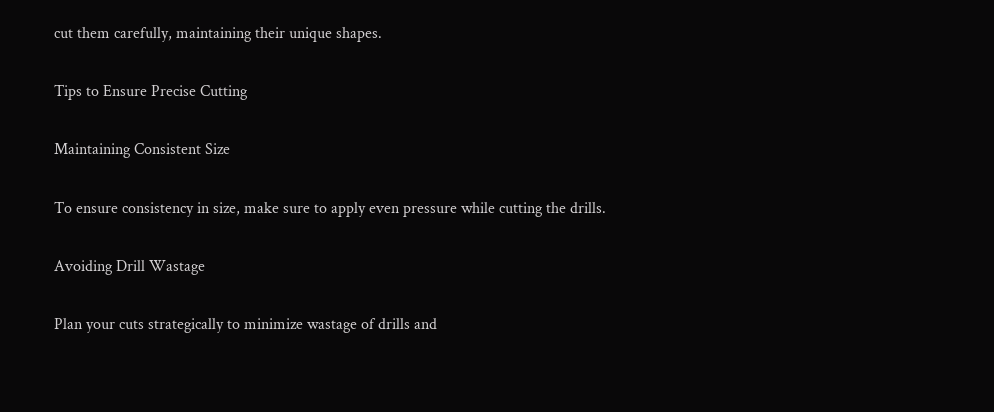cut them carefully, maintaining their unique shapes.

Tips to Ensure Precise Cutting

Maintaining Consistent Size

To ensure consistency in size, make sure to apply even pressure while cutting the drills.

Avoiding Drill Wastage

Plan your cuts strategically to minimize wastage of drills and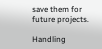save them for future projects.

Handling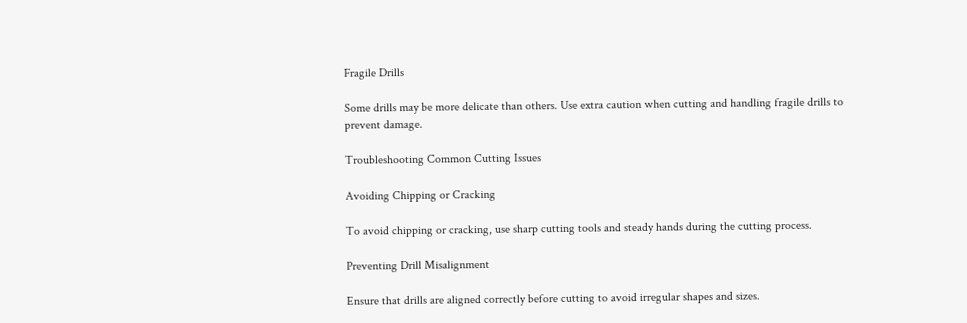Fragile Drills

Some drills may be more delicate than others. Use extra caution when cutting and handling fragile drills to prevent damage.

Troubleshooting Common Cutting Issues

Avoiding Chipping or Cracking

To avoid chipping or cracking, use sharp cutting tools and steady hands during the cutting process.

Preventing Drill Misalignment

Ensure that drills are aligned correctly before cutting to avoid irregular shapes and sizes.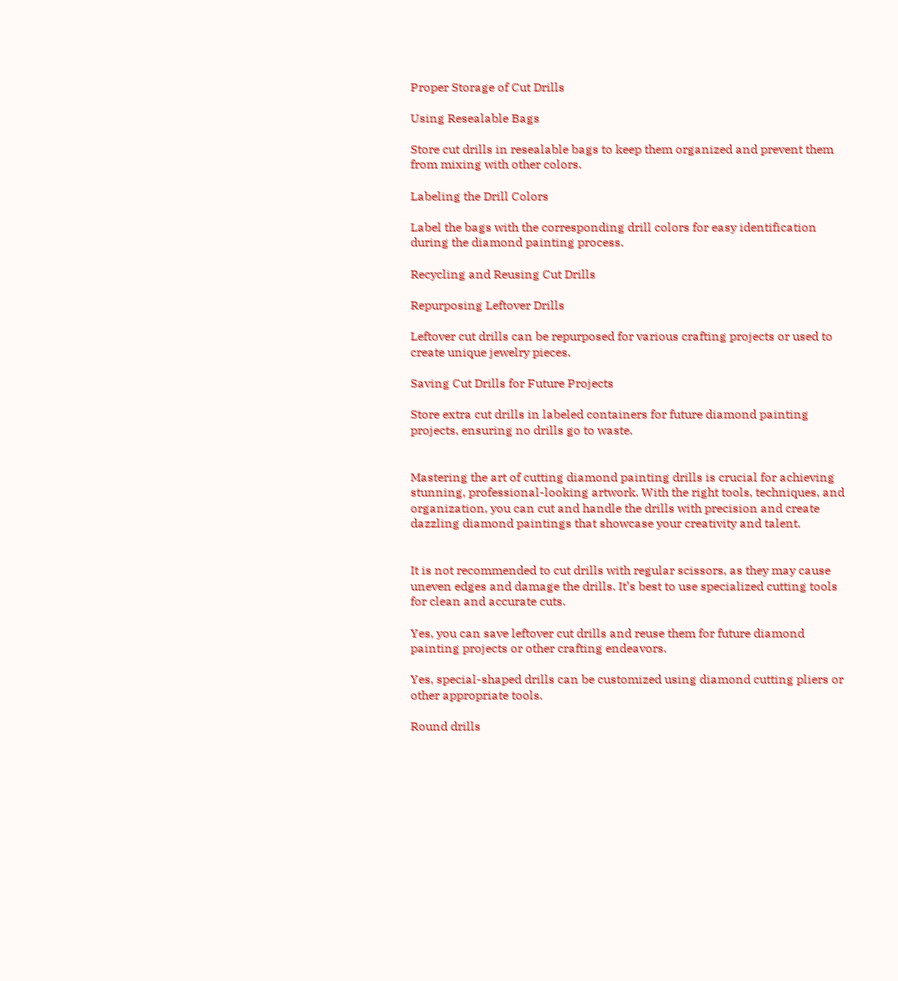Proper Storage of Cut Drills

Using Resealable Bags

Store cut drills in resealable bags to keep them organized and prevent them from mixing with other colors.

Labeling the Drill Colors

Label the bags with the corresponding drill colors for easy identification during the diamond painting process.

Recycling and Reusing Cut Drills

Repurposing Leftover Drills

Leftover cut drills can be repurposed for various crafting projects or used to create unique jewelry pieces.

Saving Cut Drills for Future Projects

Store extra cut drills in labeled containers for future diamond painting projects, ensuring no drills go to waste.


Mastering the art of cutting diamond painting drills is crucial for achieving stunning, professional-looking artwork. With the right tools, techniques, and organization, you can cut and handle the drills with precision and create dazzling diamond paintings that showcase your creativity and talent.


It is not recommended to cut drills with regular scissors, as they may cause uneven edges and damage the drills. It’s best to use specialized cutting tools for clean and accurate cuts.

Yes, you can save leftover cut drills and reuse them for future diamond painting projects or other crafting endeavors.

Yes, special-shaped drills can be customized using diamond cutting pliers or other appropriate tools.

Round drills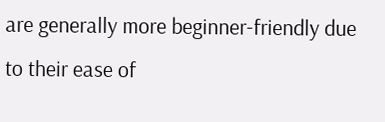are generally more beginner-friendly due to their ease of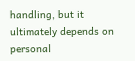handling, but it ultimately depends on personal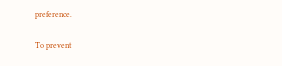preference.

To prevent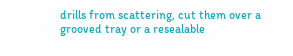drills from scattering, cut them over a grooved tray or a resealable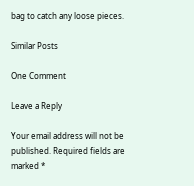bag to catch any loose pieces.

Similar Posts

One Comment

Leave a Reply

Your email address will not be published. Required fields are marked *